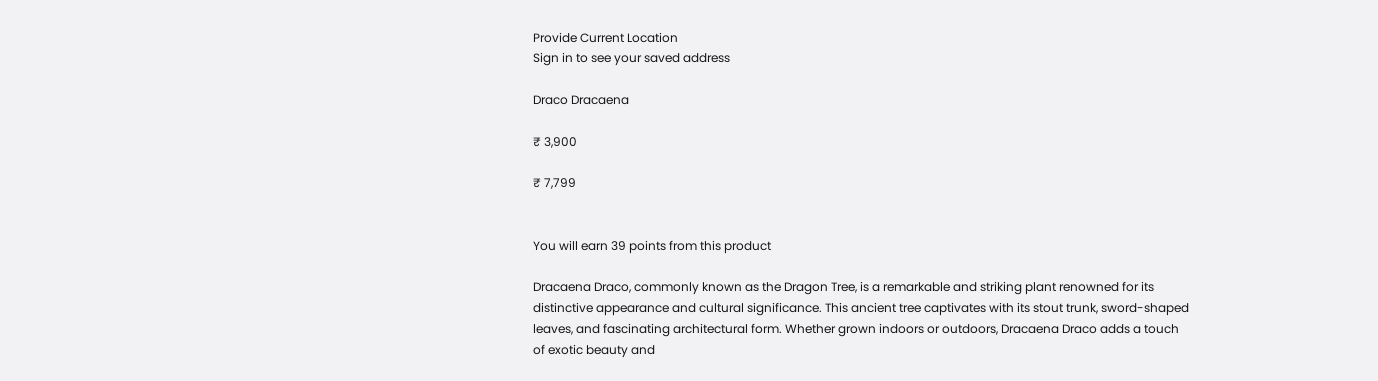Provide Current Location
Sign in to see your saved address

Draco Dracaena

₹ 3,900

₹ 7,799


You will earn 39 points from this product

Dracaena Draco, commonly known as the Dragon Tree, is a remarkable and striking plant renowned for its distinctive appearance and cultural significance. This ancient tree captivates with its stout trunk, sword-shaped leaves, and fascinating architectural form. Whether grown indoors or outdoors, Dracaena Draco adds a touch of exotic beauty and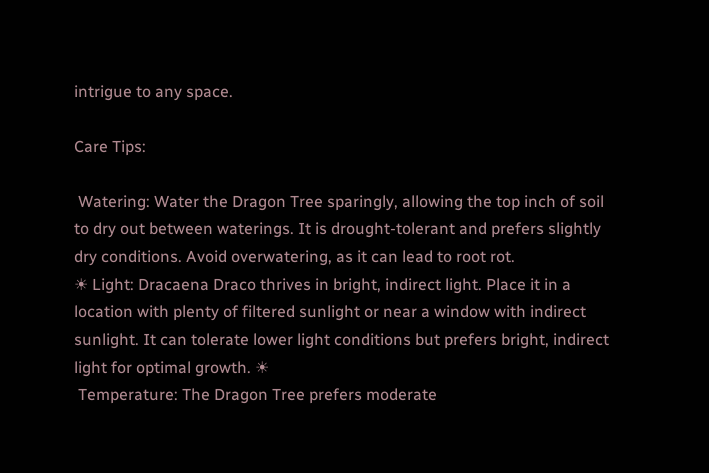intrigue to any space.

Care Tips:

 Watering: Water the Dragon Tree sparingly, allowing the top inch of soil to dry out between waterings. It is drought-tolerant and prefers slightly dry conditions. Avoid overwatering, as it can lead to root rot.
☀ Light: Dracaena Draco thrives in bright, indirect light. Place it in a location with plenty of filtered sunlight or near a window with indirect sunlight. It can tolerate lower light conditions but prefers bright, indirect light for optimal growth. ☀
 Temperature: The Dragon Tree prefers moderate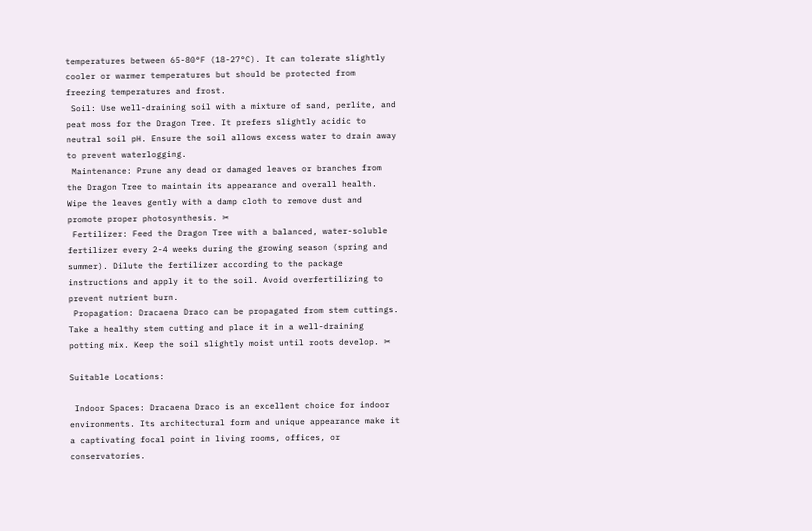temperatures between 65-80°F (18-27°C). It can tolerate slightly cooler or warmer temperatures but should be protected from freezing temperatures and frost.
 Soil: Use well-draining soil with a mixture of sand, perlite, and peat moss for the Dragon Tree. It prefers slightly acidic to neutral soil pH. Ensure the soil allows excess water to drain away to prevent waterlogging.
 Maintenance: Prune any dead or damaged leaves or branches from the Dragon Tree to maintain its appearance and overall health. Wipe the leaves gently with a damp cloth to remove dust and promote proper photosynthesis. ✂
 Fertilizer: Feed the Dragon Tree with a balanced, water-soluble fertilizer every 2-4 weeks during the growing season (spring and summer). Dilute the fertilizer according to the package instructions and apply it to the soil. Avoid overfertilizing to prevent nutrient burn.
 Propagation: Dracaena Draco can be propagated from stem cuttings. Take a healthy stem cutting and place it in a well-draining potting mix. Keep the soil slightly moist until roots develop. ✂

Suitable Locations:

 Indoor Spaces: Dracaena Draco is an excellent choice for indoor environments. Its architectural form and unique appearance make it a captivating focal point in living rooms, offices, or conservatories.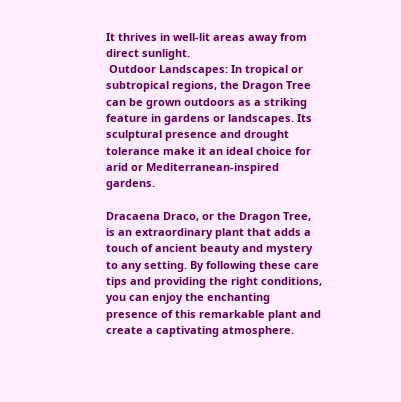It thrives in well-lit areas away from direct sunlight.
 Outdoor Landscapes: In tropical or subtropical regions, the Dragon Tree can be grown outdoors as a striking feature in gardens or landscapes. Its sculptural presence and drought tolerance make it an ideal choice for arid or Mediterranean-inspired gardens.

Dracaena Draco, or the Dragon Tree, is an extraordinary plant that adds a touch of ancient beauty and mystery to any setting. By following these care tips and providing the right conditions, you can enjoy the enchanting presence of this remarkable plant and create a captivating atmosphere.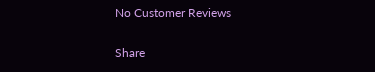No Customer Reviews

Share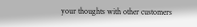your thoughts with other customers